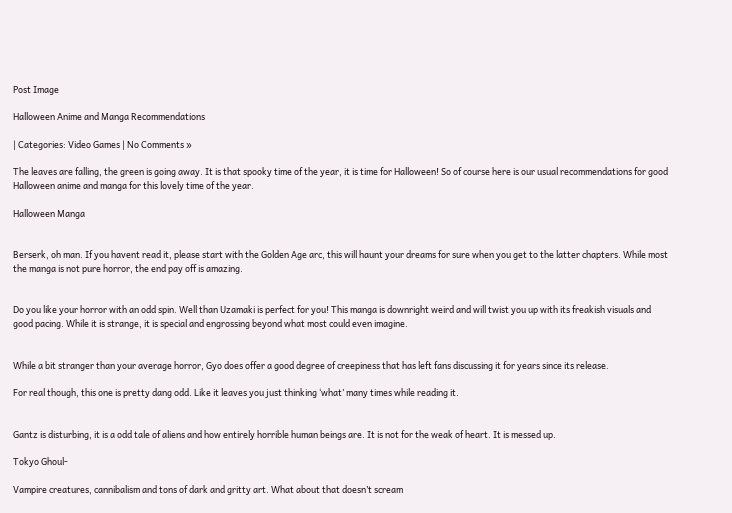Post Image

Halloween Anime and Manga Recommendations

| Categories: Video Games | No Comments »

The leaves are falling, the green is going away. It is that spooky time of the year, it is time for Halloween! So of course here is our usual recommendations for good Halloween anime and manga for this lovely time of the year.

Halloween Manga


Berserk, oh man. If you havent read it, please start with the Golden Age arc, this will haunt your dreams for sure when you get to the latter chapters. While most the manga is not pure horror, the end pay off is amazing.


Do you like your horror with an odd spin. Well than Uzamaki is perfect for you! This manga is downright weird and will twist you up with its freakish visuals and good pacing. While it is strange, it is special and engrossing beyond what most could even imagine.


While a bit stranger than your average horror, Gyo does offer a good degree of creepiness that has left fans discussing it for years since its release.

For real though, this one is pretty dang odd. Like it leaves you just thinking ‘what’ many times while reading it.


Gantz is disturbing, it is a odd tale of aliens and how entirely horrible human beings are. It is not for the weak of heart. It is messed up.

Tokyo Ghoul-

Vampire creatures, cannibalism and tons of dark and gritty art. What about that doesn’t scream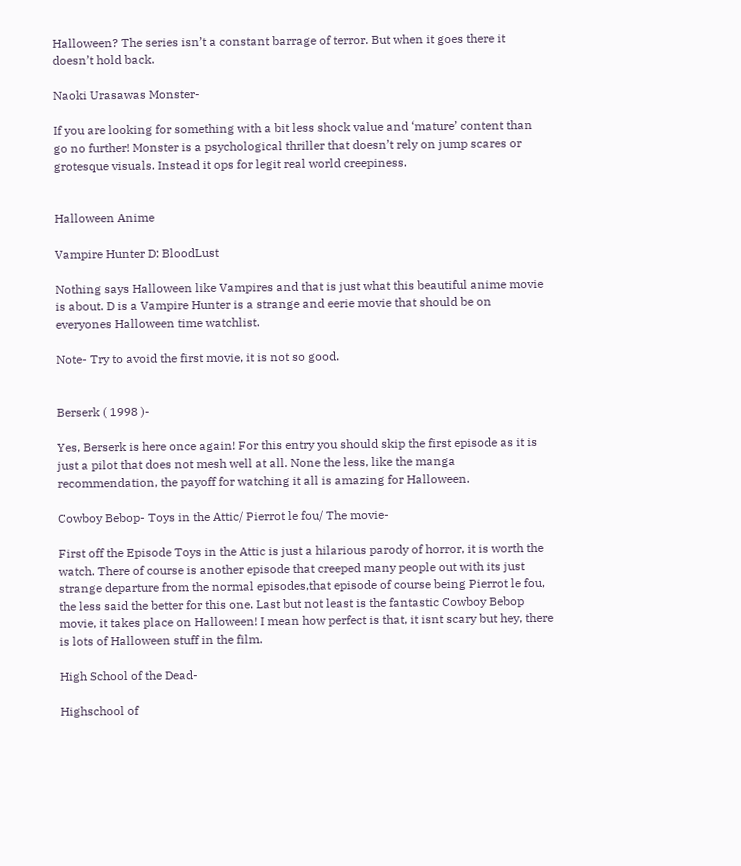Halloween? The series isn’t a constant barrage of terror. But when it goes there it doesn’t hold back.

Naoki Urasawas Monster-

If you are looking for something with a bit less shock value and ‘mature’ content than go no further! Monster is a psychological thriller that doesn’t rely on jump scares or grotesque visuals. Instead it ops for legit real world creepiness.


Halloween Anime

Vampire Hunter D: BloodLust

Nothing says Halloween like Vampires and that is just what this beautiful anime movie is about. D is a Vampire Hunter is a strange and eerie movie that should be on everyones Halloween time watchlist.

Note- Try to avoid the first movie, it is not so good.


Berserk ( 1998 )-

Yes, Berserk is here once again! For this entry you should skip the first episode as it is just a pilot that does not mesh well at all. None the less, like the manga recommendation, the payoff for watching it all is amazing for Halloween.

Cowboy Bebop- Toys in the Attic/ Pierrot le fou/ The movie-

First off the Episode Toys in the Attic is just a hilarious parody of horror, it is worth the watch. There of course is another episode that creeped many people out with its just strange departure from the normal episodes,that episode of course being Pierrot le fou, the less said the better for this one. Last but not least is the fantastic Cowboy Bebop movie, it takes place on Halloween! I mean how perfect is that, it isnt scary but hey, there is lots of Halloween stuff in the film.

High School of the Dead-

Highschool of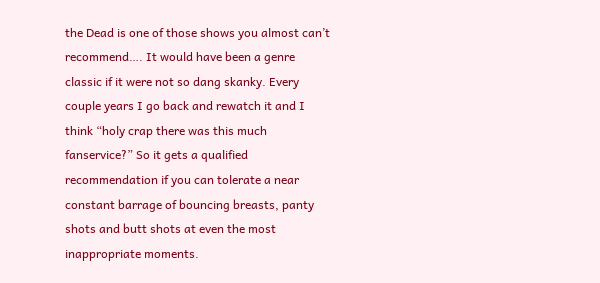the Dead is one of those shows you almost can’t recommend…. It would have been a genre classic if it were not so dang skanky. Every couple years I go back and rewatch it and I think “holy crap there was this much fanservice?” So it gets a qualified recommendation if you can tolerate a near constant barrage of bouncing breasts, panty shots and butt shots at even the most inappropriate moments.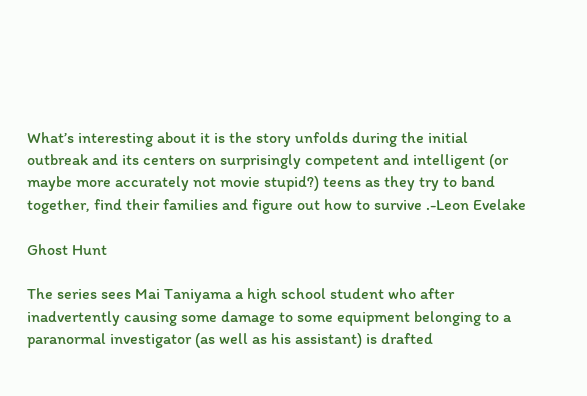What’s interesting about it is the story unfolds during the initial outbreak and its centers on surprisingly competent and intelligent (or maybe more accurately not movie stupid?) teens as they try to band together, find their families and figure out how to survive .-Leon Evelake

Ghost Hunt

The series sees Mai Taniyama a high school student who after inadvertently causing some damage to some equipment belonging to a paranormal investigator (as well as his assistant) is drafted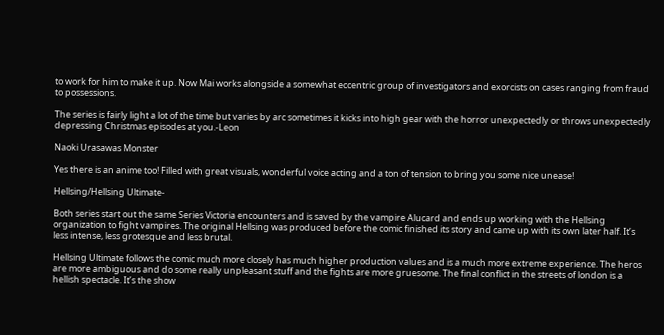to work for him to make it up. Now Mai works alongside a somewhat eccentric group of investigators and exorcists on cases ranging from fraud to possessions.

The series is fairly light a lot of the time but varies by arc sometimes it kicks into high gear with the horror unexpectedly or throws unexpectedly depressing Christmas episodes at you.-Leon

Naoki Urasawas Monster

Yes there is an anime too! Filled with great visuals, wonderful voice acting and a ton of tension to bring you some nice unease!

Hellsing/Hellsing Ultimate-

Both series start out the same Series Victoria encounters and is saved by the vampire Alucard and ends up working with the Hellsing organization to fight vampires. The original Hellsing was produced before the comic finished its story and came up with its own later half. It’s less intense, less grotesque and less brutal.

Hellsing Ultimate follows the comic much more closely has much higher production values and is a much more extreme experience. The heros are more ambiguous and do some really unpleasant stuff and the fights are more gruesome. The final conflict in the streets of london is a hellish spectacle. It’s the show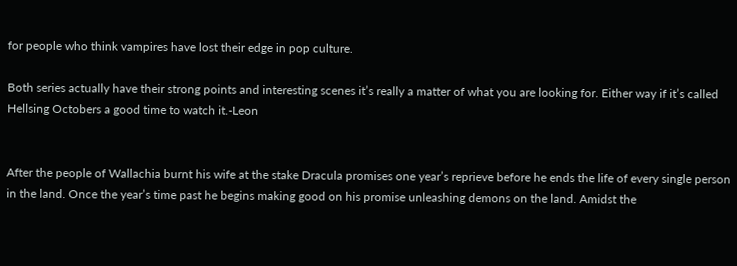for people who think vampires have lost their edge in pop culture.

Both series actually have their strong points and interesting scenes it’s really a matter of what you are looking for. Either way if it’s called Hellsing Octobers a good time to watch it.-Leon


After the people of Wallachia burnt his wife at the stake Dracula promises one year’s reprieve before he ends the life of every single person in the land. Once the year’s time past he begins making good on his promise unleashing demons on the land. Amidst the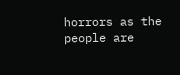horrors as the people are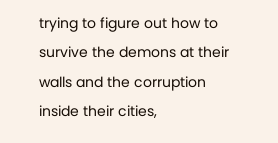trying to figure out how to survive the demons at their walls and the corruption inside their cities,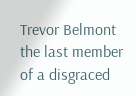Trevor Belmont the last member of a disgraced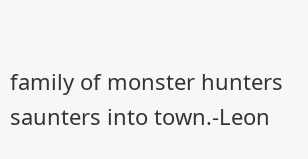family of monster hunters saunters into town.-Leon